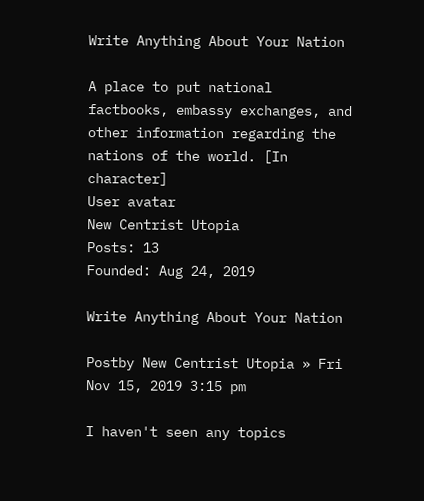Write Anything About Your Nation

A place to put national factbooks, embassy exchanges, and other information regarding the nations of the world. [In character]
User avatar
New Centrist Utopia
Posts: 13
Founded: Aug 24, 2019

Write Anything About Your Nation

Postby New Centrist Utopia » Fri Nov 15, 2019 3:15 pm

I haven't seen any topics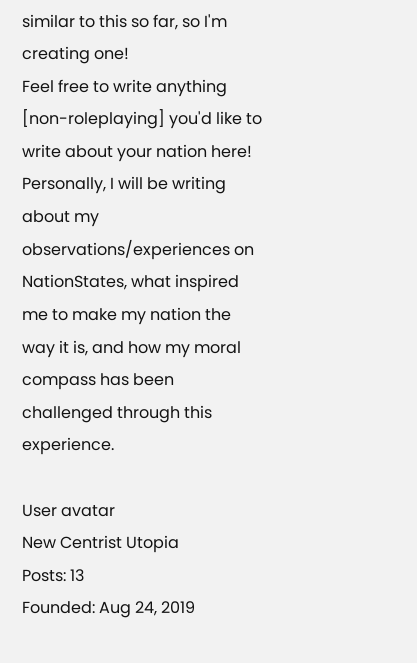similar to this so far, so I'm creating one!
Feel free to write anything [non-roleplaying] you'd like to write about your nation here!
Personally, I will be writing about my observations/experiences on NationStates, what inspired me to make my nation the way it is, and how my moral compass has been challenged through this experience.

User avatar
New Centrist Utopia
Posts: 13
Founded: Aug 24, 2019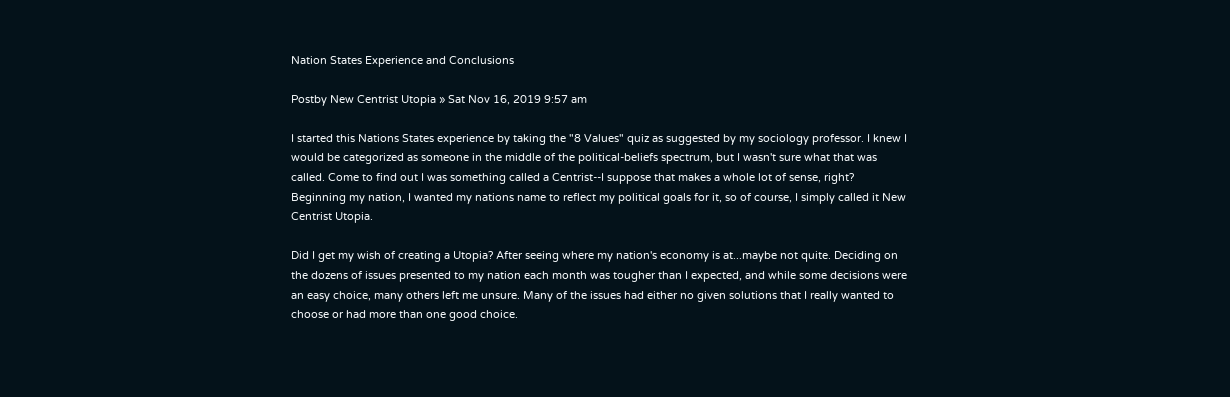Nation States Experience and Conclusions

Postby New Centrist Utopia » Sat Nov 16, 2019 9:57 am

I started this Nations States experience by taking the "8 Values" quiz as suggested by my sociology professor. I knew I would be categorized as someone in the middle of the political-beliefs spectrum, but I wasn't sure what that was called. Come to find out I was something called a Centrist--I suppose that makes a whole lot of sense, right? Beginning my nation, I wanted my nations name to reflect my political goals for it, so of course, I simply called it New Centrist Utopia.

Did I get my wish of creating a Utopia? After seeing where my nation's economy is at...maybe not quite. Deciding on the dozens of issues presented to my nation each month was tougher than I expected, and while some decisions were an easy choice, many others left me unsure. Many of the issues had either no given solutions that I really wanted to choose or had more than one good choice.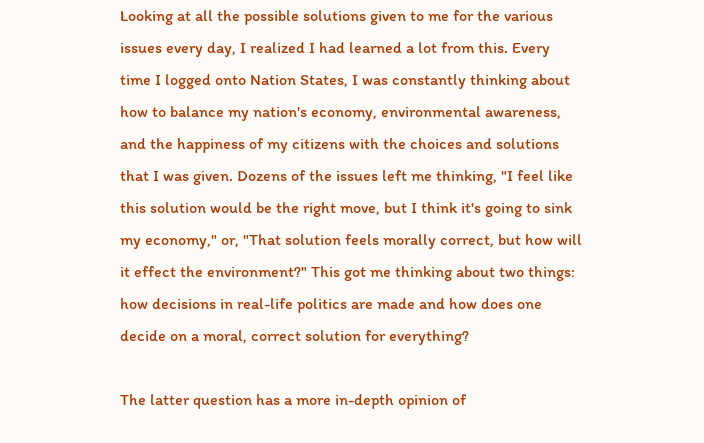Looking at all the possible solutions given to me for the various issues every day, I realized I had learned a lot from this. Every time I logged onto Nation States, I was constantly thinking about how to balance my nation's economy, environmental awareness, and the happiness of my citizens with the choices and solutions that I was given. Dozens of the issues left me thinking, "I feel like this solution would be the right move, but I think it's going to sink my economy," or, "That solution feels morally correct, but how will it effect the environment?" This got me thinking about two things: how decisions in real-life politics are made and how does one decide on a moral, correct solution for everything?

The latter question has a more in-depth opinion of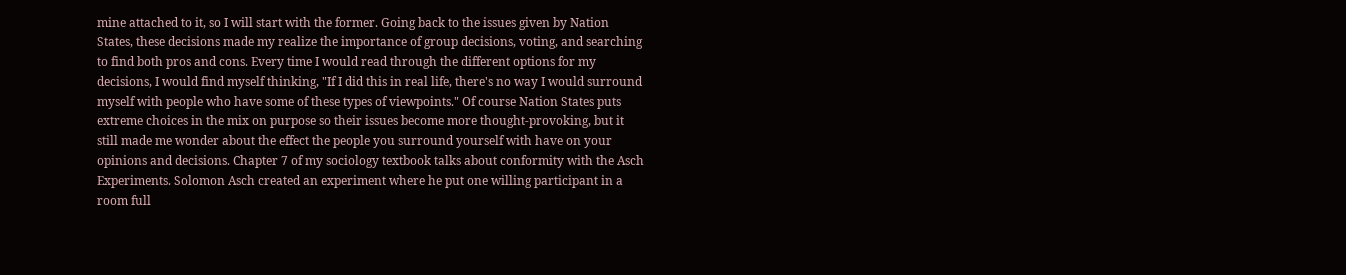mine attached to it, so I will start with the former. Going back to the issues given by Nation States, these decisions made my realize the importance of group decisions, voting, and searching to find both pros and cons. Every time I would read through the different options for my decisions, I would find myself thinking, "If I did this in real life, there's no way I would surround myself with people who have some of these types of viewpoints." Of course Nation States puts extreme choices in the mix on purpose so their issues become more thought-provoking, but it still made me wonder about the effect the people you surround yourself with have on your opinions and decisions. Chapter 7 of my sociology textbook talks about conformity with the Asch Experiments. Solomon Asch created an experiment where he put one willing participant in a room full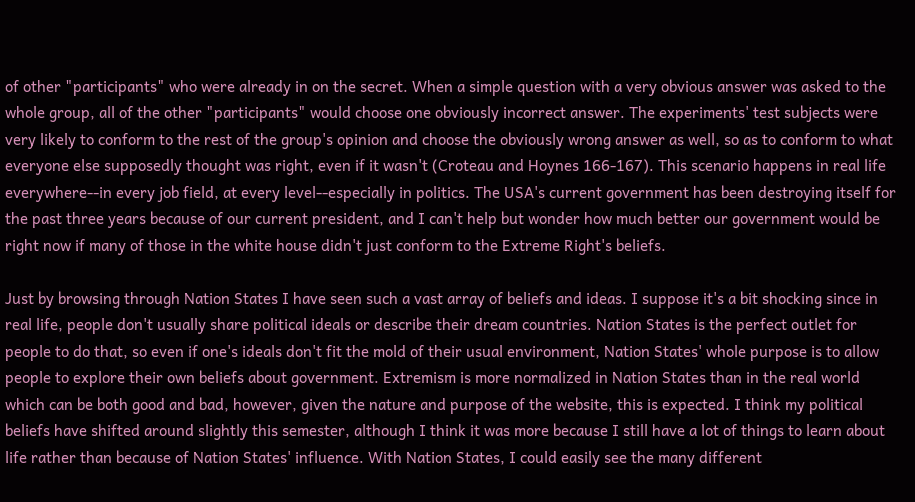of other "participants" who were already in on the secret. When a simple question with a very obvious answer was asked to the whole group, all of the other "participants" would choose one obviously incorrect answer. The experiments' test subjects were very likely to conform to the rest of the group's opinion and choose the obviously wrong answer as well, so as to conform to what everyone else supposedly thought was right, even if it wasn't (Croteau and Hoynes 166-167). This scenario happens in real life everywhere--in every job field, at every level--especially in politics. The USA's current government has been destroying itself for the past three years because of our current president, and I can't help but wonder how much better our government would be right now if many of those in the white house didn't just conform to the Extreme Right's beliefs.

Just by browsing through Nation States I have seen such a vast array of beliefs and ideas. I suppose it's a bit shocking since in real life, people don't usually share political ideals or describe their dream countries. Nation States is the perfect outlet for people to do that, so even if one's ideals don't fit the mold of their usual environment, Nation States' whole purpose is to allow people to explore their own beliefs about government. Extremism is more normalized in Nation States than in the real world which can be both good and bad, however, given the nature and purpose of the website, this is expected. I think my political beliefs have shifted around slightly this semester, although I think it was more because I still have a lot of things to learn about life rather than because of Nation States' influence. With Nation States, I could easily see the many different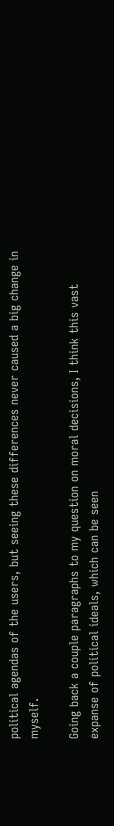political agendas of the users, but seeing these differences never caused a big change in myself.

Going back a couple paragraphs to my question on moral decisions, I think this vast expanse of political ideals, which can be seen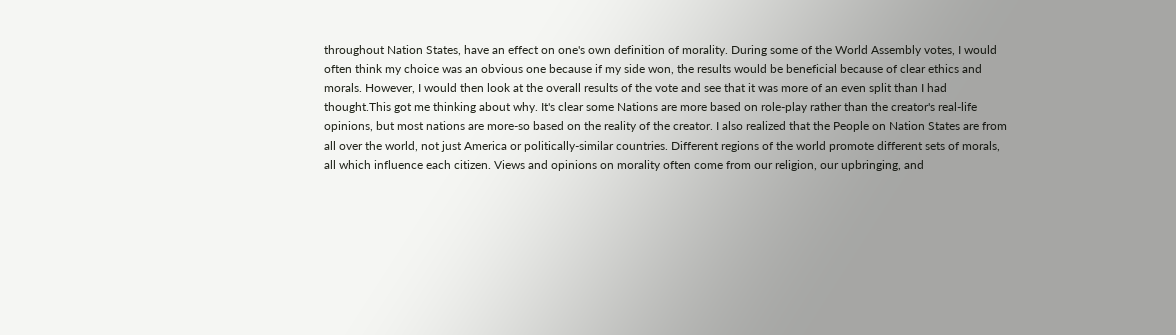throughout Nation States, have an effect on one's own definition of morality. During some of the World Assembly votes, I would often think my choice was an obvious one because if my side won, the results would be beneficial because of clear ethics and morals. However, I would then look at the overall results of the vote and see that it was more of an even split than I had thought.This got me thinking about why. It's clear some Nations are more based on role-play rather than the creator's real-life opinions, but most nations are more-so based on the reality of the creator. I also realized that the People on Nation States are from all over the world, not just America or politically-similar countries. Different regions of the world promote different sets of morals, all which influence each citizen. Views and opinions on morality often come from our religion, our upbringing, and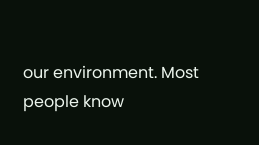our environment. Most people know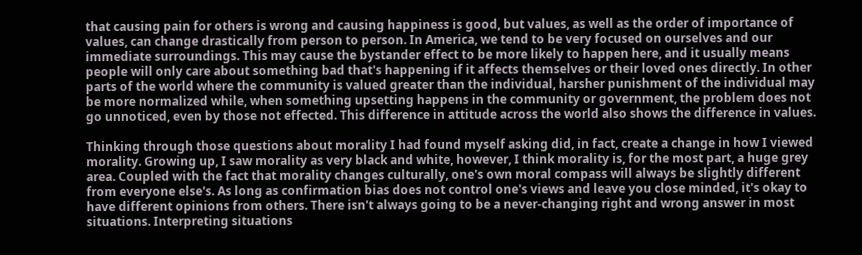that causing pain for others is wrong and causing happiness is good, but values, as well as the order of importance of values, can change drastically from person to person. In America, we tend to be very focused on ourselves and our immediate surroundings. This may cause the bystander effect to be more likely to happen here, and it usually means people will only care about something bad that's happening if it affects themselves or their loved ones directly. In other parts of the world where the community is valued greater than the individual, harsher punishment of the individual may be more normalized while, when something upsetting happens in the community or government, the problem does not go unnoticed, even by those not effected. This difference in attitude across the world also shows the difference in values.

Thinking through those questions about morality I had found myself asking did, in fact, create a change in how I viewed morality. Growing up, I saw morality as very black and white, however, I think morality is, for the most part, a huge grey area. Coupled with the fact that morality changes culturally, one's own moral compass will always be slightly different from everyone else's. As long as confirmation bias does not control one's views and leave you close minded, it's okay to have different opinions from others. There isn't always going to be a never-changing right and wrong answer in most situations. Interpreting situations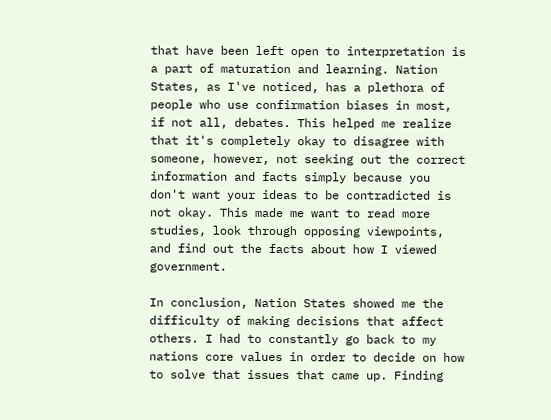that have been left open to interpretation is a part of maturation and learning. Nation States, as I've noticed, has a plethora of people who use confirmation biases in most, if not all, debates. This helped me realize that it's completely okay to disagree with someone, however, not seeking out the correct information and facts simply because you don't want your ideas to be contradicted is not okay. This made me want to read more studies, look through opposing viewpoints, and find out the facts about how I viewed government.

In conclusion, Nation States showed me the difficulty of making decisions that affect others. I had to constantly go back to my nations core values in order to decide on how to solve that issues that came up. Finding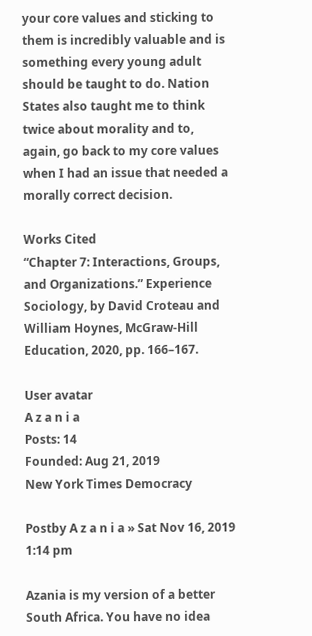your core values and sticking to them is incredibly valuable and is something every young adult should be taught to do. Nation States also taught me to think twice about morality and to, again, go back to my core values when I had an issue that needed a morally correct decision.

Works Cited
“Chapter 7: Interactions, Groups, and Organizations.” Experience Sociology, by David Croteau and William Hoynes, McGraw-Hill Education, 2020, pp. 166–167.

User avatar
A z a n i a
Posts: 14
Founded: Aug 21, 2019
New York Times Democracy

Postby A z a n i a » Sat Nov 16, 2019 1:14 pm

Azania is my version of a better South Africa. You have no idea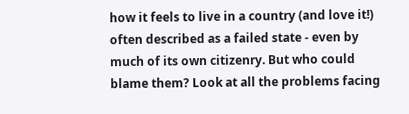how it feels to live in a country (and love it!) often described as a failed state - even by much of its own citizenry. But who could blame them? Look at all the problems facing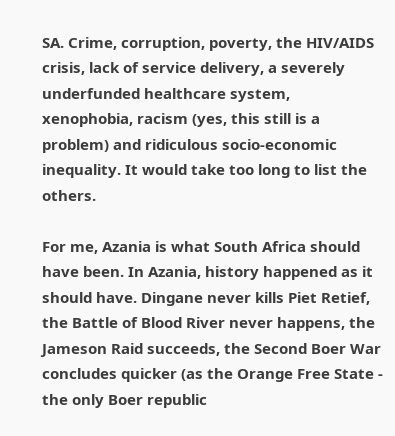SA. Crime, corruption, poverty, the HIV/AIDS crisis, lack of service delivery, a severely underfunded healthcare system, xenophobia, racism (yes, this still is a problem) and ridiculous socio-economic inequality. It would take too long to list the others.

For me, Azania is what South Africa should have been. In Azania, history happened as it should have. Dingane never kills Piet Retief, the Battle of Blood River never happens, the Jameson Raid succeeds, the Second Boer War concludes quicker (as the Orange Free State - the only Boer republic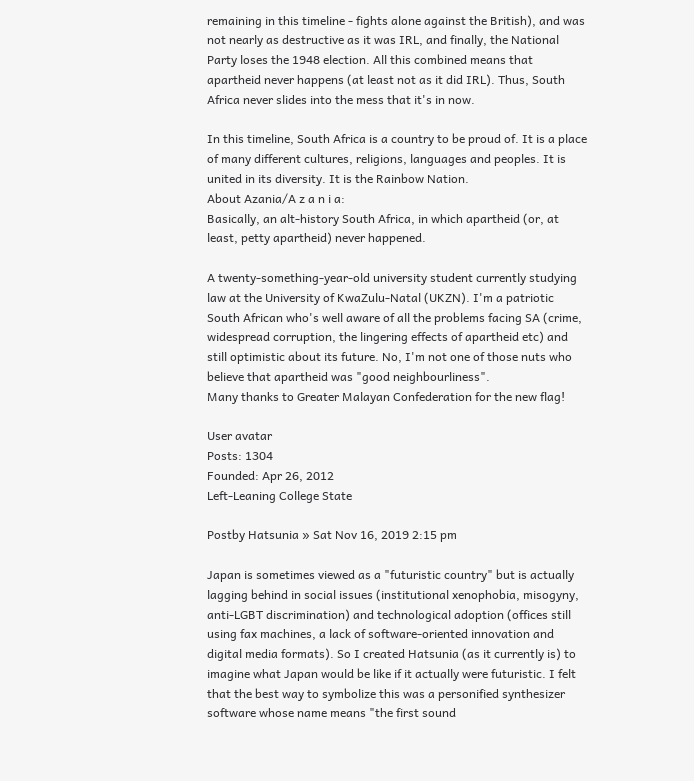remaining in this timeline - fights alone against the British), and was not nearly as destructive as it was IRL, and finally, the National Party loses the 1948 election. All this combined means that apartheid never happens (at least not as it did IRL). Thus, South Africa never slides into the mess that it's in now.

In this timeline, South Africa is a country to be proud of. It is a place of many different cultures, religions, languages and peoples. It is united in its diversity. It is the Rainbow Nation.
About Azania/A z a n i a:
Basically, an alt-history South Africa, in which apartheid (or, at least, petty apartheid) never happened.

A twenty-something-year-old university student currently studying law at the University of KwaZulu-Natal (UKZN). I'm a patriotic South African who's well aware of all the problems facing SA (crime, widespread corruption, the lingering effects of apartheid etc) and still optimistic about its future. No, I'm not one of those nuts who believe that apartheid was "good neighbourliness".
Many thanks to Greater Malayan Confederation for the new flag!

User avatar
Posts: 1304
Founded: Apr 26, 2012
Left-Leaning College State

Postby Hatsunia » Sat Nov 16, 2019 2:15 pm

Japan is sometimes viewed as a "futuristic country" but is actually lagging behind in social issues (institutional xenophobia, misogyny, anti-LGBT discrimination) and technological adoption (offices still using fax machines, a lack of software-oriented innovation and digital media formats). So I created Hatsunia (as it currently is) to imagine what Japan would be like if it actually were futuristic. I felt that the best way to symbolize this was a personified synthesizer software whose name means "the first sound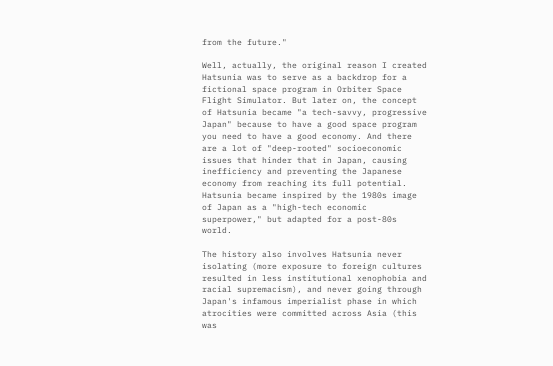from the future."

Well, actually, the original reason I created Hatsunia was to serve as a backdrop for a fictional space program in Orbiter Space Flight Simulator. But later on, the concept of Hatsunia became "a tech-savvy, progressive Japan" because to have a good space program you need to have a good economy. And there are a lot of "deep-rooted" socioeconomic issues that hinder that in Japan, causing inefficiency and preventing the Japanese economy from reaching its full potential. Hatsunia became inspired by the 1980s image of Japan as a "high-tech economic superpower," but adapted for a post-80s world.

The history also involves Hatsunia never isolating (more exposure to foreign cultures resulted in less institutional xenophobia and racial supremacism), and never going through Japan's infamous imperialist phase in which atrocities were committed across Asia (this was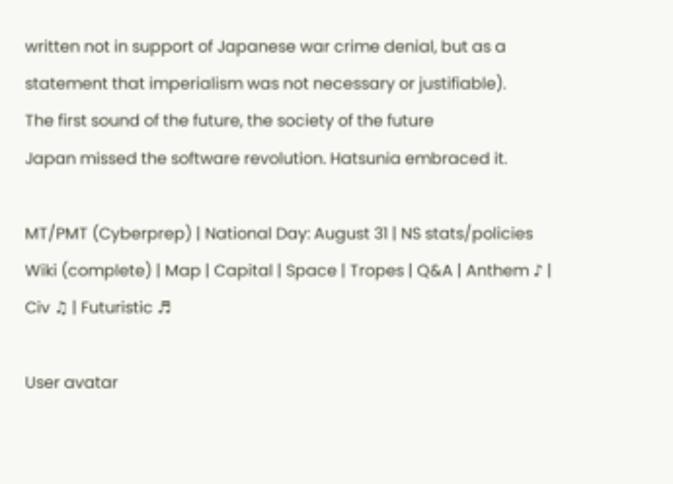written not in support of Japanese war crime denial, but as a statement that imperialism was not necessary or justifiable).
The first sound of the future, the society of the future
Japan missed the software revolution. Hatsunia embraced it.

MT/PMT (Cyberprep) | National Day: August 31 | NS stats/policies
Wiki (complete) | Map | Capital | Space | Tropes | Q&A | Anthem ♪ | Civ ♫ | Futuristic ♬

User avatar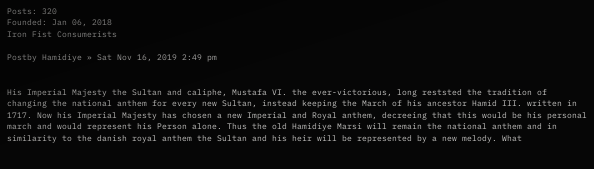Posts: 320
Founded: Jan 06, 2018
Iron Fist Consumerists

Postby Hamidiye » Sat Nov 16, 2019 2:49 pm


His Imperial Majesty the Sultan and caliphe, Mustafa VI. the ever-victorious, long reststed the tradition of changing the national anthem for every new Sultan, instead keeping the March of his ancestor Hamid III. written in 1717. Now his Imperial Majesty has chosen a new Imperial and Royal anthem, decreeing that this would be his personal march and would represent his Person alone. Thus the old Hamidiye Marsi will remain the national anthem and in similarity to the danish royal anthem the Sultan and his heir will be represented by a new melody. What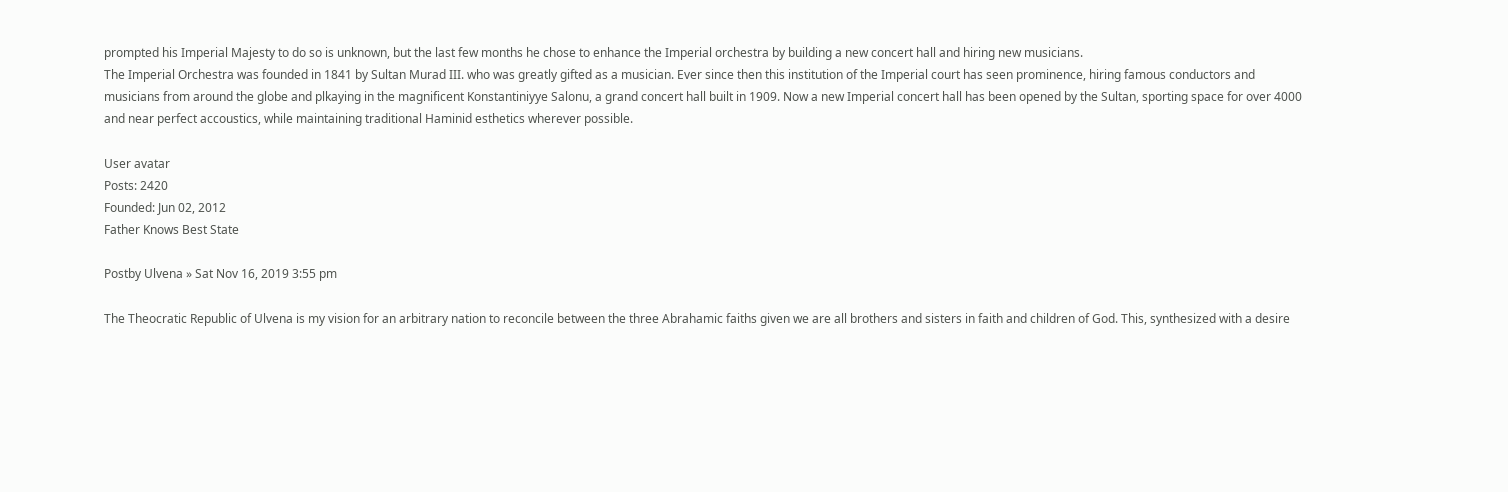prompted his Imperial Majesty to do so is unknown, but the last few months he chose to enhance the Imperial orchestra by building a new concert hall and hiring new musicians.
The Imperial Orchestra was founded in 1841 by Sultan Murad III. who was greatly gifted as a musician. Ever since then this institution of the Imperial court has seen prominence, hiring famous conductors and musicians from around the globe and plkaying in the magnificent Konstantiniyye Salonu, a grand concert hall built in 1909. Now a new Imperial concert hall has been opened by the Sultan, sporting space for over 4000 and near perfect accoustics, while maintaining traditional Haminid esthetics wherever possible.

User avatar
Posts: 2420
Founded: Jun 02, 2012
Father Knows Best State

Postby Ulvena » Sat Nov 16, 2019 3:55 pm

The Theocratic Republic of Ulvena is my vision for an arbitrary nation to reconcile between the three Abrahamic faiths given we are all brothers and sisters in faith and children of God. This, synthesized with a desire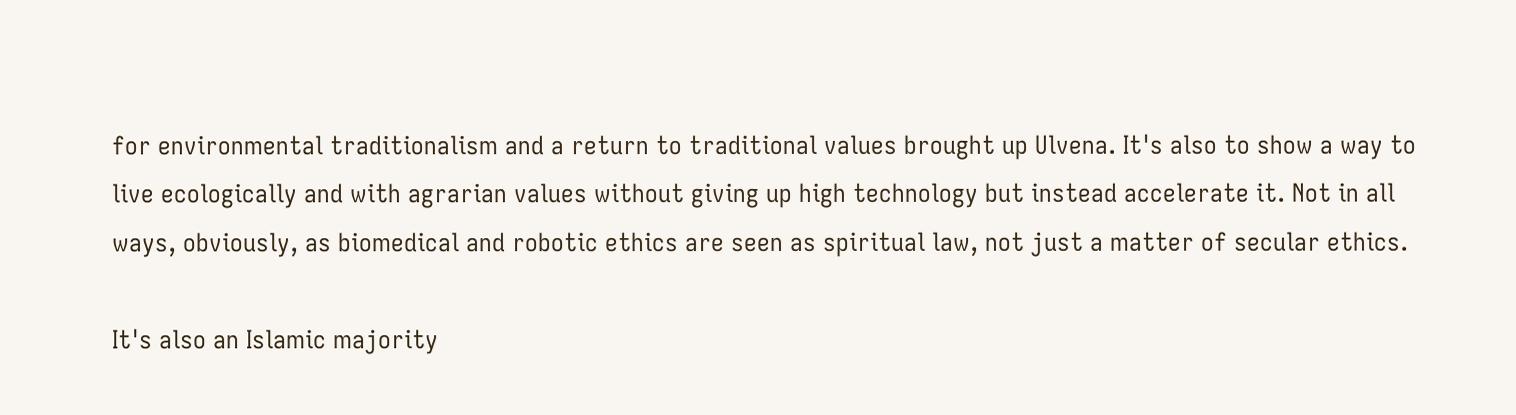for environmental traditionalism and a return to traditional values brought up Ulvena. It's also to show a way to live ecologically and with agrarian values without giving up high technology but instead accelerate it. Not in all ways, obviously, as biomedical and robotic ethics are seen as spiritual law, not just a matter of secular ethics.

It's also an Islamic majority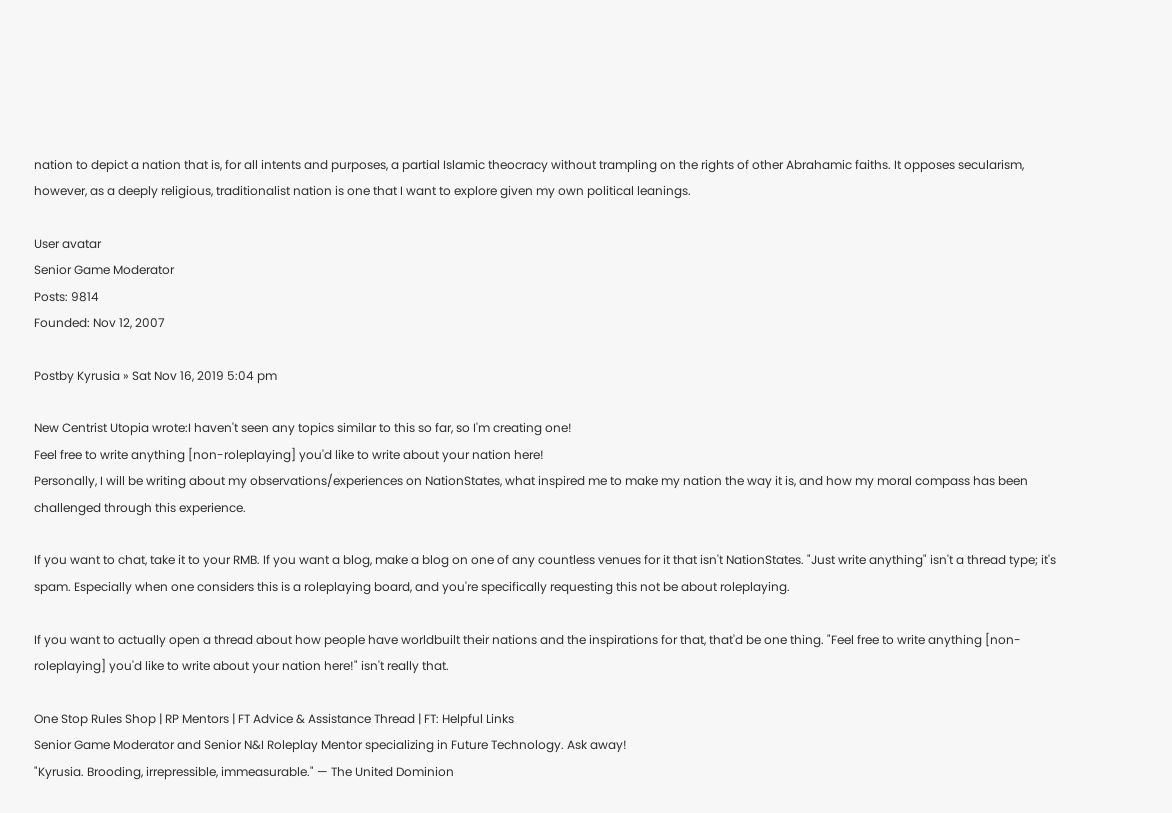nation to depict a nation that is, for all intents and purposes, a partial Islamic theocracy without trampling on the rights of other Abrahamic faiths. It opposes secularism, however, as a deeply religious, traditionalist nation is one that I want to explore given my own political leanings.

User avatar
Senior Game Moderator
Posts: 9814
Founded: Nov 12, 2007

Postby Kyrusia » Sat Nov 16, 2019 5:04 pm

New Centrist Utopia wrote:I haven't seen any topics similar to this so far, so I'm creating one!
Feel free to write anything [non-roleplaying] you'd like to write about your nation here!
Personally, I will be writing about my observations/experiences on NationStates, what inspired me to make my nation the way it is, and how my moral compass has been challenged through this experience.

If you want to chat, take it to your RMB. If you want a blog, make a blog on one of any countless venues for it that isn't NationStates. "Just write anything" isn't a thread type; it's spam. Especially when one considers this is a roleplaying board, and you're specifically requesting this not be about roleplaying.

If you want to actually open a thread about how people have worldbuilt their nations and the inspirations for that, that'd be one thing. "Feel free to write anything [non-roleplaying] you'd like to write about your nation here!" isn't really that.

One Stop Rules Shop | RP Mentors | FT Advice & Assistance Thread | FT: Helpful Links
Senior Game Moderator and Senior N&I Roleplay Mentor specializing in Future Technology. Ask away!
"Kyrusia. Brooding, irrepressible, immeasurable." — The United Dominion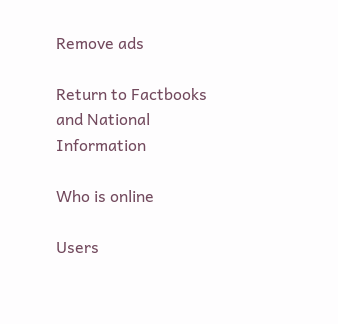Remove ads

Return to Factbooks and National Information

Who is online

Users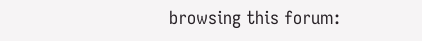browsing this forum: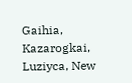Gaihia, Kazarogkai, Luziyca, New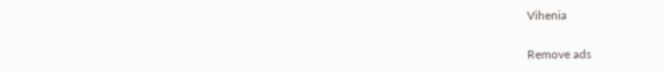Vihenia


Remove ads